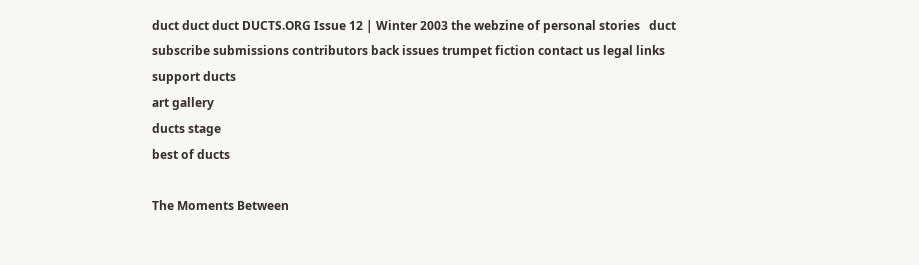duct duct duct DUCTS.ORG Issue 12 | Winter 2003 the webzine of personal stories   duct
subscribe submissions contributors back issues trumpet fiction contact us legal links
support ducts
art gallery
ducts stage
best of ducts

The Moments Between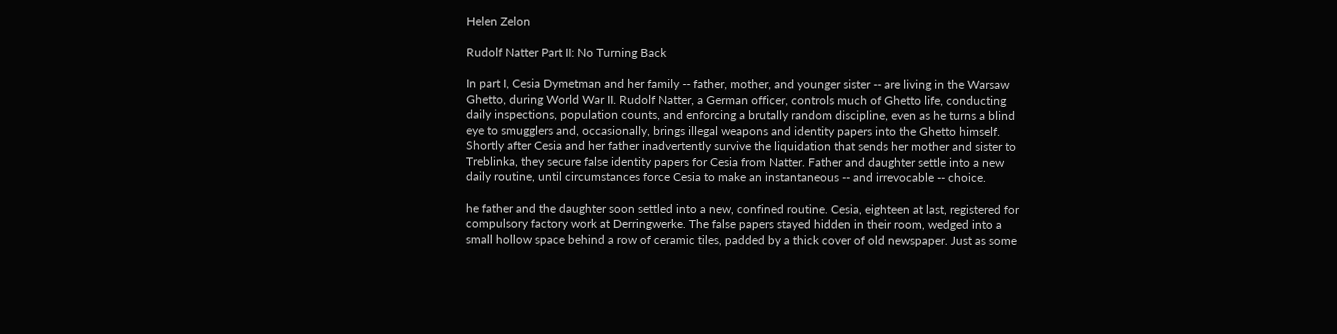Helen Zelon

Rudolf Natter Part II: No Turning Back

In part I, Cesia Dymetman and her family -- father, mother, and younger sister -- are living in the Warsaw Ghetto, during World War II. Rudolf Natter, a German officer, controls much of Ghetto life, conducting daily inspections, population counts, and enforcing a brutally random discipline, even as he turns a blind eye to smugglers and, occasionally, brings illegal weapons and identity papers into the Ghetto himself. Shortly after Cesia and her father inadvertently survive the liquidation that sends her mother and sister to Treblinka, they secure false identity papers for Cesia from Natter. Father and daughter settle into a new daily routine, until circumstances force Cesia to make an instantaneous -- and irrevocable -- choice.

he father and the daughter soon settled into a new, confined routine. Cesia, eighteen at last, registered for compulsory factory work at Derringwerke. The false papers stayed hidden in their room, wedged into a small hollow space behind a row of ceramic tiles, padded by a thick cover of old newspaper. Just as some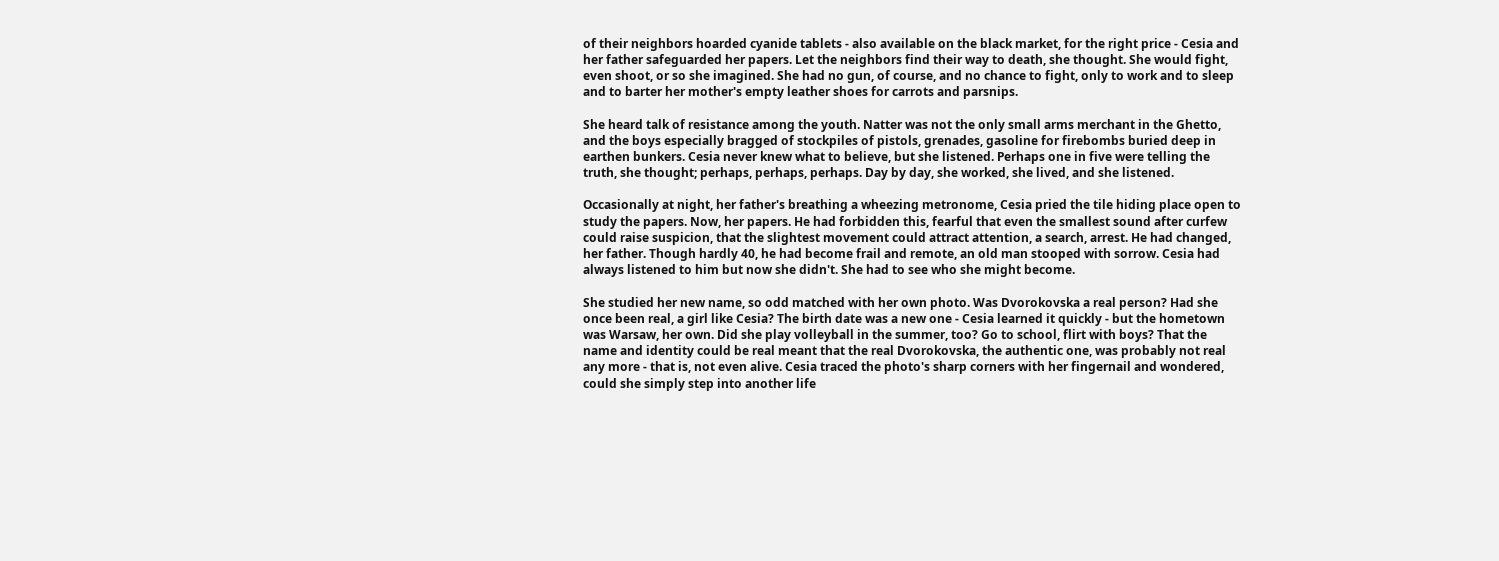of their neighbors hoarded cyanide tablets - also available on the black market, for the right price - Cesia and her father safeguarded her papers. Let the neighbors find their way to death, she thought. She would fight, even shoot, or so she imagined. She had no gun, of course, and no chance to fight, only to work and to sleep and to barter her mother's empty leather shoes for carrots and parsnips.

She heard talk of resistance among the youth. Natter was not the only small arms merchant in the Ghetto, and the boys especially bragged of stockpiles of pistols, grenades, gasoline for firebombs buried deep in earthen bunkers. Cesia never knew what to believe, but she listened. Perhaps one in five were telling the truth, she thought; perhaps, perhaps, perhaps. Day by day, she worked, she lived, and she listened.

Occasionally at night, her father's breathing a wheezing metronome, Cesia pried the tile hiding place open to study the papers. Now, her papers. He had forbidden this, fearful that even the smallest sound after curfew could raise suspicion, that the slightest movement could attract attention, a search, arrest. He had changed, her father. Though hardly 40, he had become frail and remote, an old man stooped with sorrow. Cesia had always listened to him but now she didn't. She had to see who she might become.

She studied her new name, so odd matched with her own photo. Was Dvorokovska a real person? Had she once been real, a girl like Cesia? The birth date was a new one - Cesia learned it quickly - but the hometown was Warsaw, her own. Did she play volleyball in the summer, too? Go to school, flirt with boys? That the name and identity could be real meant that the real Dvorokovska, the authentic one, was probably not real any more - that is, not even alive. Cesia traced the photo's sharp corners with her fingernail and wondered, could she simply step into another life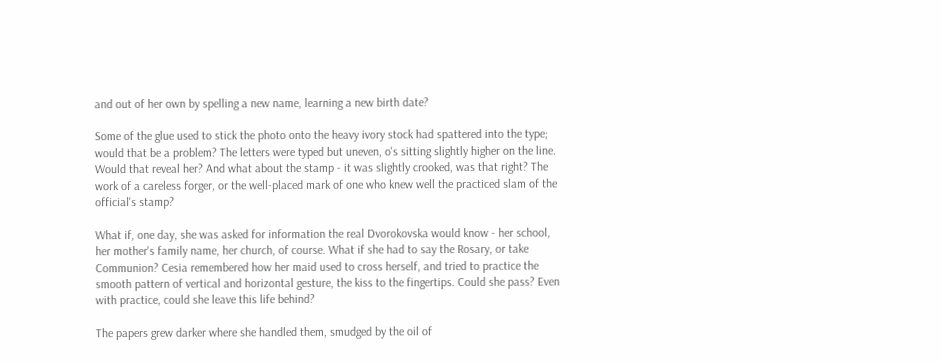and out of her own by spelling a new name, learning a new birth date?

Some of the glue used to stick the photo onto the heavy ivory stock had spattered into the type; would that be a problem? The letters were typed but uneven, o's sitting slightly higher on the line. Would that reveal her? And what about the stamp - it was slightly crooked, was that right? The work of a careless forger, or the well-placed mark of one who knew well the practiced slam of the official's stamp?

What if, one day, she was asked for information the real Dvorokovska would know - her school, her mother's family name, her church, of course. What if she had to say the Rosary, or take Communion? Cesia remembered how her maid used to cross herself, and tried to practice the smooth pattern of vertical and horizontal gesture, the kiss to the fingertips. Could she pass? Even with practice, could she leave this life behind?

The papers grew darker where she handled them, smudged by the oil of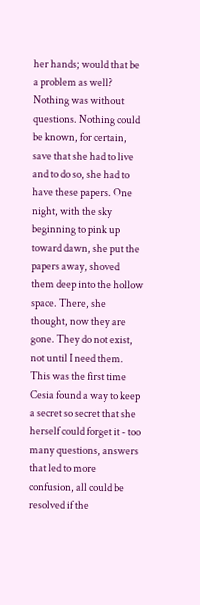her hands; would that be a problem as well? Nothing was without questions. Nothing could be known, for certain, save that she had to live and to do so, she had to have these papers. One night, with the sky beginning to pink up toward dawn, she put the papers away, shoved them deep into the hollow space. There, she thought, now they are gone. They do not exist, not until I need them. This was the first time Cesia found a way to keep a secret so secret that she herself could forget it - too many questions, answers that led to more confusion, all could be resolved if the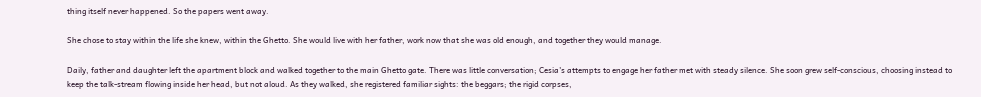thing itself never happened. So the papers went away.

She chose to stay within the life she knew, within the Ghetto. She would live with her father, work now that she was old enough, and together they would manage.

Daily, father and daughter left the apartment block and walked together to the main Ghetto gate. There was little conversation; Cesia's attempts to engage her father met with steady silence. She soon grew self-conscious, choosing instead to keep the talk-stream flowing inside her head, but not aloud. As they walked, she registered familiar sights: the beggars; the rigid corpses,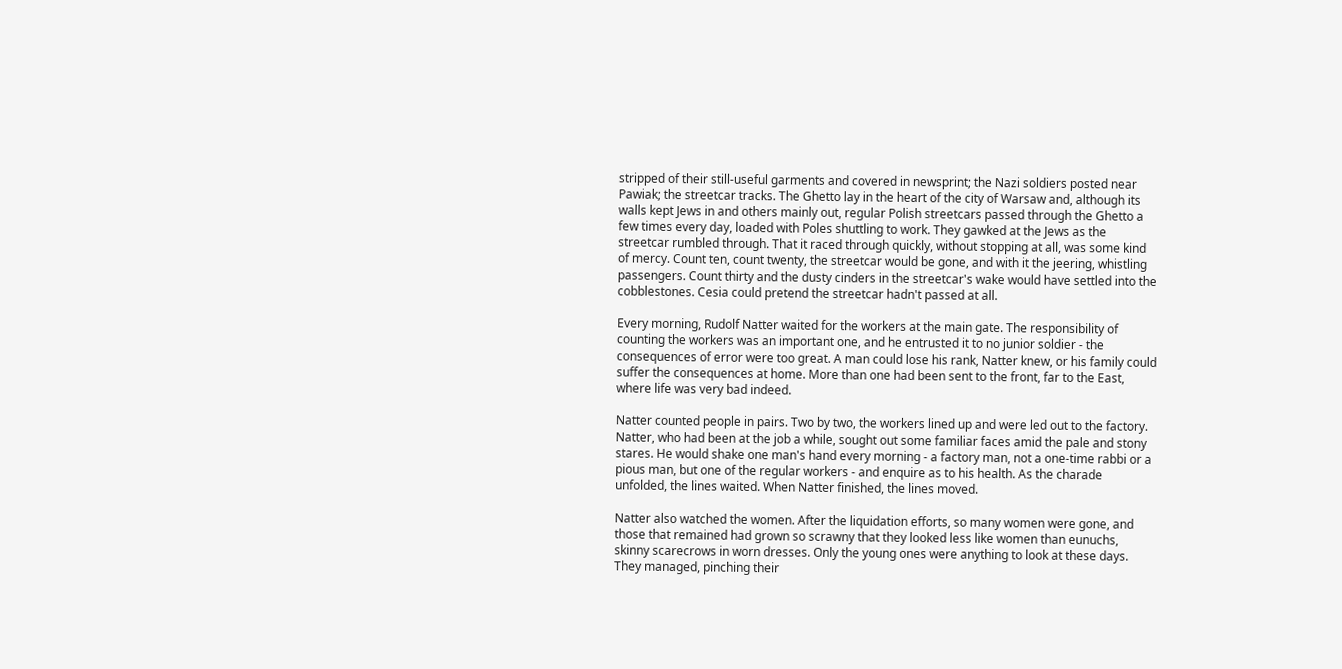stripped of their still-useful garments and covered in newsprint; the Nazi soldiers posted near Pawiak; the streetcar tracks. The Ghetto lay in the heart of the city of Warsaw and, although its walls kept Jews in and others mainly out, regular Polish streetcars passed through the Ghetto a few times every day, loaded with Poles shuttling to work. They gawked at the Jews as the streetcar rumbled through. That it raced through quickly, without stopping at all, was some kind of mercy. Count ten, count twenty, the streetcar would be gone, and with it the jeering, whistling passengers. Count thirty and the dusty cinders in the streetcar's wake would have settled into the cobblestones. Cesia could pretend the streetcar hadn't passed at all.

Every morning, Rudolf Natter waited for the workers at the main gate. The responsibility of counting the workers was an important one, and he entrusted it to no junior soldier - the consequences of error were too great. A man could lose his rank, Natter knew, or his family could suffer the consequences at home. More than one had been sent to the front, far to the East, where life was very bad indeed.

Natter counted people in pairs. Two by two, the workers lined up and were led out to the factory. Natter, who had been at the job a while, sought out some familiar faces amid the pale and stony stares. He would shake one man's hand every morning - a factory man, not a one-time rabbi or a pious man, but one of the regular workers - and enquire as to his health. As the charade unfolded, the lines waited. When Natter finished, the lines moved.

Natter also watched the women. After the liquidation efforts, so many women were gone, and those that remained had grown so scrawny that they looked less like women than eunuchs, skinny scarecrows in worn dresses. Only the young ones were anything to look at these days. They managed, pinching their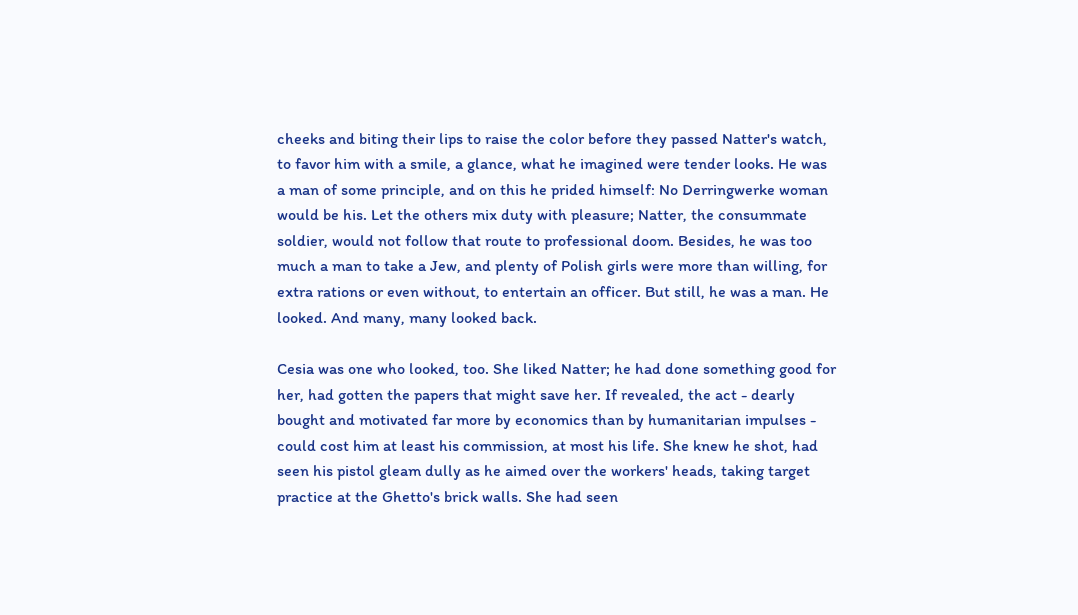cheeks and biting their lips to raise the color before they passed Natter's watch, to favor him with a smile, a glance, what he imagined were tender looks. He was a man of some principle, and on this he prided himself: No Derringwerke woman would be his. Let the others mix duty with pleasure; Natter, the consummate soldier, would not follow that route to professional doom. Besides, he was too much a man to take a Jew, and plenty of Polish girls were more than willing, for extra rations or even without, to entertain an officer. But still, he was a man. He looked. And many, many looked back.

Cesia was one who looked, too. She liked Natter; he had done something good for her, had gotten the papers that might save her. If revealed, the act - dearly bought and motivated far more by economics than by humanitarian impulses - could cost him at least his commission, at most his life. She knew he shot, had seen his pistol gleam dully as he aimed over the workers' heads, taking target practice at the Ghetto's brick walls. She had seen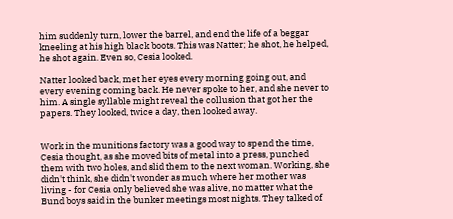him suddenly turn, lower the barrel, and end the life of a beggar kneeling at his high black boots. This was Natter; he shot, he helped, he shot again. Even so, Cesia looked.

Natter looked back, met her eyes every morning going out, and every evening coming back. He never spoke to her, and she never to him. A single syllable might reveal the collusion that got her the papers. They looked, twice a day, then looked away.


Work in the munitions factory was a good way to spend the time, Cesia thought, as she moved bits of metal into a press, punched them with two holes, and slid them to the next woman. Working, she didn't think, she didn't wonder as much where her mother was living - for Cesia only believed she was alive, no matter what the Bund boys said in the bunker meetings most nights. They talked of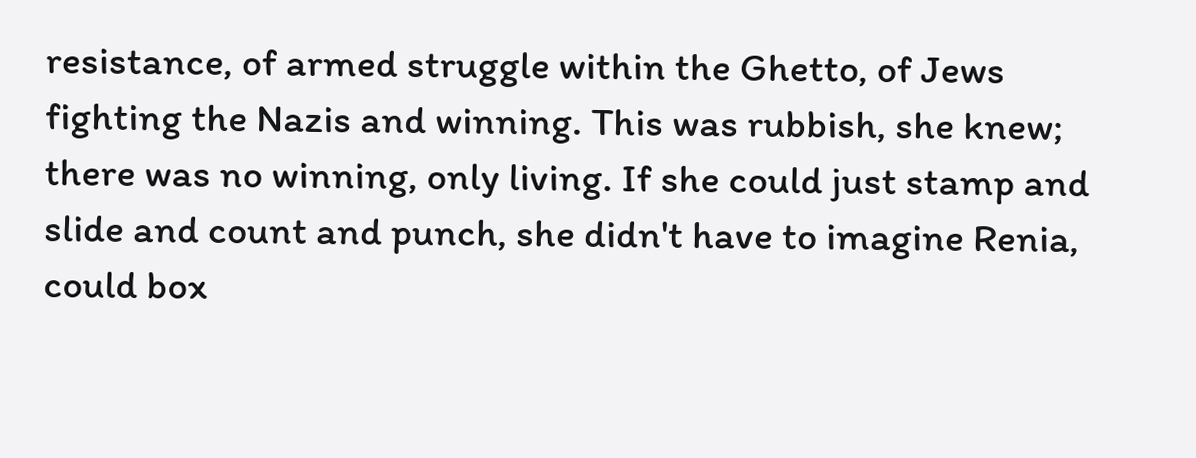resistance, of armed struggle within the Ghetto, of Jews fighting the Nazis and winning. This was rubbish, she knew; there was no winning, only living. If she could just stamp and slide and count and punch, she didn't have to imagine Renia, could box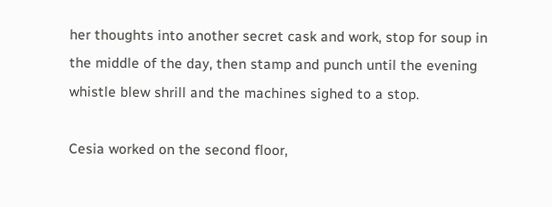her thoughts into another secret cask and work, stop for soup in the middle of the day, then stamp and punch until the evening whistle blew shrill and the machines sighed to a stop.

Cesia worked on the second floor,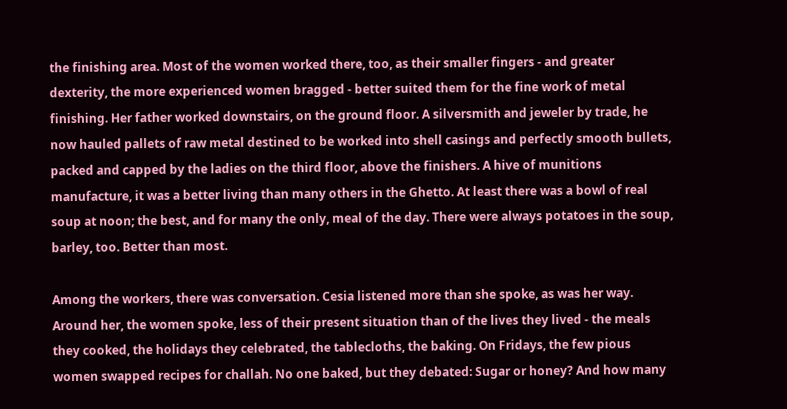the finishing area. Most of the women worked there, too, as their smaller fingers - and greater dexterity, the more experienced women bragged - better suited them for the fine work of metal finishing. Her father worked downstairs, on the ground floor. A silversmith and jeweler by trade, he now hauled pallets of raw metal destined to be worked into shell casings and perfectly smooth bullets, packed and capped by the ladies on the third floor, above the finishers. A hive of munitions manufacture, it was a better living than many others in the Ghetto. At least there was a bowl of real soup at noon; the best, and for many the only, meal of the day. There were always potatoes in the soup, barley, too. Better than most.

Among the workers, there was conversation. Cesia listened more than she spoke, as was her way. Around her, the women spoke, less of their present situation than of the lives they lived - the meals they cooked, the holidays they celebrated, the tablecloths, the baking. On Fridays, the few pious women swapped recipes for challah. No one baked, but they debated: Sugar or honey? And how many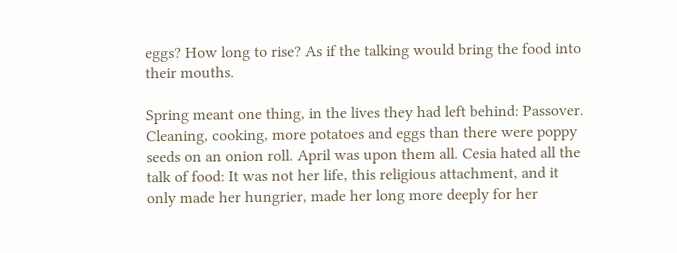eggs? How long to rise? As if the talking would bring the food into their mouths.

Spring meant one thing, in the lives they had left behind: Passover. Cleaning, cooking, more potatoes and eggs than there were poppy seeds on an onion roll. April was upon them all. Cesia hated all the talk of food: It was not her life, this religious attachment, and it only made her hungrier, made her long more deeply for her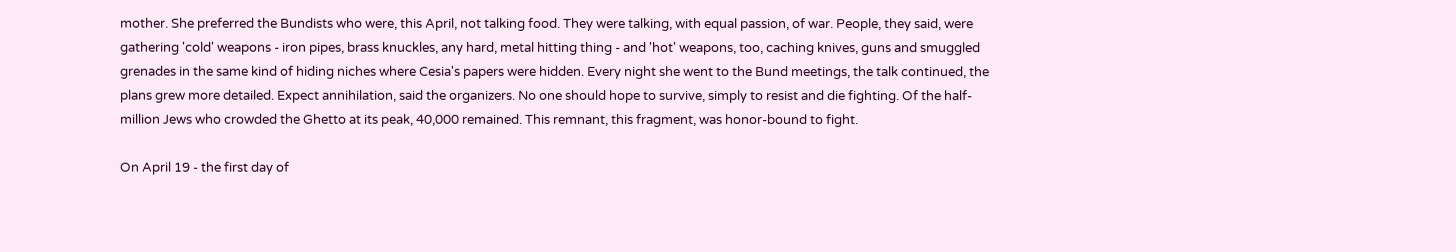mother. She preferred the Bundists who were, this April, not talking food. They were talking, with equal passion, of war. People, they said, were gathering 'cold' weapons - iron pipes, brass knuckles, any hard, metal hitting thing - and 'hot' weapons, too, caching knives, guns and smuggled grenades in the same kind of hiding niches where Cesia's papers were hidden. Every night she went to the Bund meetings, the talk continued, the plans grew more detailed. Expect annihilation, said the organizers. No one should hope to survive, simply to resist and die fighting. Of the half-million Jews who crowded the Ghetto at its peak, 40,000 remained. This remnant, this fragment, was honor-bound to fight.

On April 19 - the first day of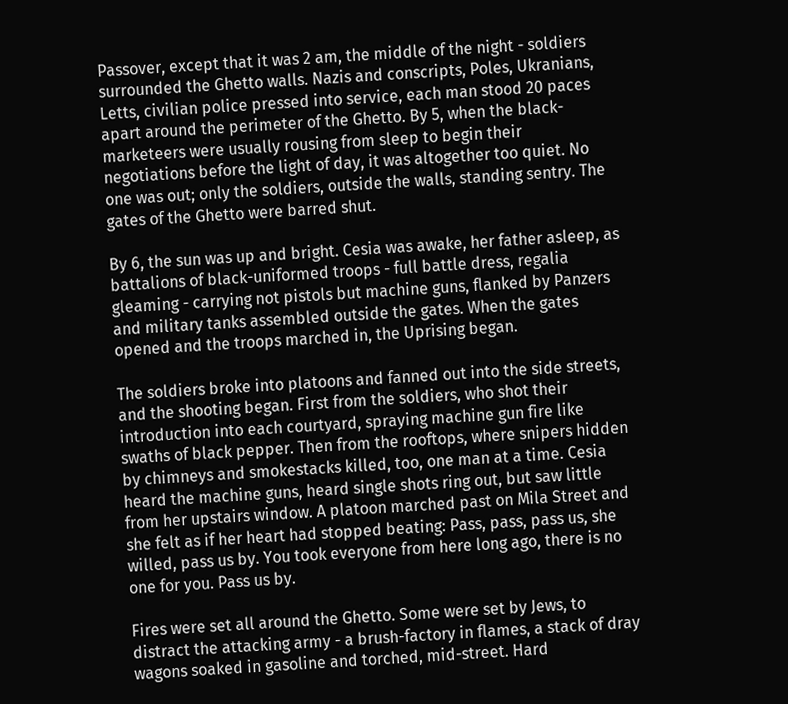Passover, except that it was 2 am, the middle of the night - soldiers surrounded the Ghetto walls. Nazis and conscripts, Poles, Ukranians, Letts, civilian police pressed into service, each man stood 20 paces apart around the perimeter of the Ghetto. By 5, when the black-marketeers were usually rousing from sleep to begin their negotiations before the light of day, it was altogether too quiet. No one was out; only the soldiers, outside the walls, standing sentry. The gates of the Ghetto were barred shut.

By 6, the sun was up and bright. Cesia was awake, her father asleep, as battalions of black-uniformed troops - full battle dress, regalia gleaming - carrying not pistols but machine guns, flanked by Panzers and military tanks assembled outside the gates. When the gates opened and the troops marched in, the Uprising began.

The soldiers broke into platoons and fanned out into the side streets, and the shooting began. First from the soldiers, who shot their introduction into each courtyard, spraying machine gun fire like swaths of black pepper. Then from the rooftops, where snipers hidden by chimneys and smokestacks killed, too, one man at a time. Cesia heard the machine guns, heard single shots ring out, but saw little from her upstairs window. A platoon marched past on Mila Street and she felt as if her heart had stopped beating: Pass, pass, pass us, she willed, pass us by. You took everyone from here long ago, there is no one for you. Pass us by.

Fires were set all around the Ghetto. Some were set by Jews, to distract the attacking army - a brush-factory in flames, a stack of dray wagons soaked in gasoline and torched, mid-street. Hard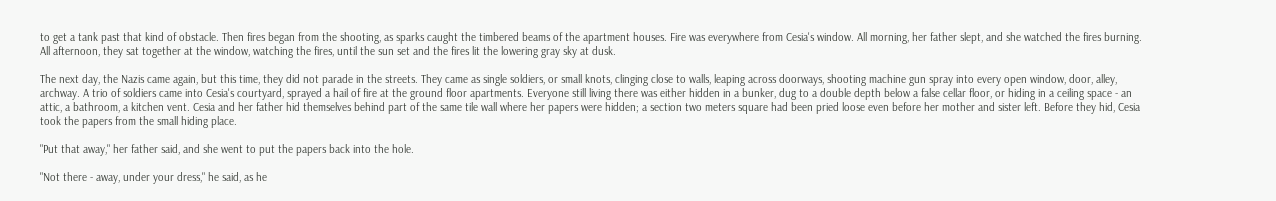to get a tank past that kind of obstacle. Then fires began from the shooting, as sparks caught the timbered beams of the apartment houses. Fire was everywhere from Cesia's window. All morning, her father slept, and she watched the fires burning. All afternoon, they sat together at the window, watching the fires, until the sun set and the fires lit the lowering gray sky at dusk.

The next day, the Nazis came again, but this time, they did not parade in the streets. They came as single soldiers, or small knots, clinging close to walls, leaping across doorways, shooting machine gun spray into every open window, door, alley, archway. A trio of soldiers came into Cesia's courtyard, sprayed a hail of fire at the ground floor apartments. Everyone still living there was either hidden in a bunker, dug to a double depth below a false cellar floor, or hiding in a ceiling space - an attic, a bathroom, a kitchen vent. Cesia and her father hid themselves behind part of the same tile wall where her papers were hidden; a section two meters square had been pried loose even before her mother and sister left. Before they hid, Cesia took the papers from the small hiding place.

"Put that away," her father said, and she went to put the papers back into the hole.

"Not there - away, under your dress," he said, as he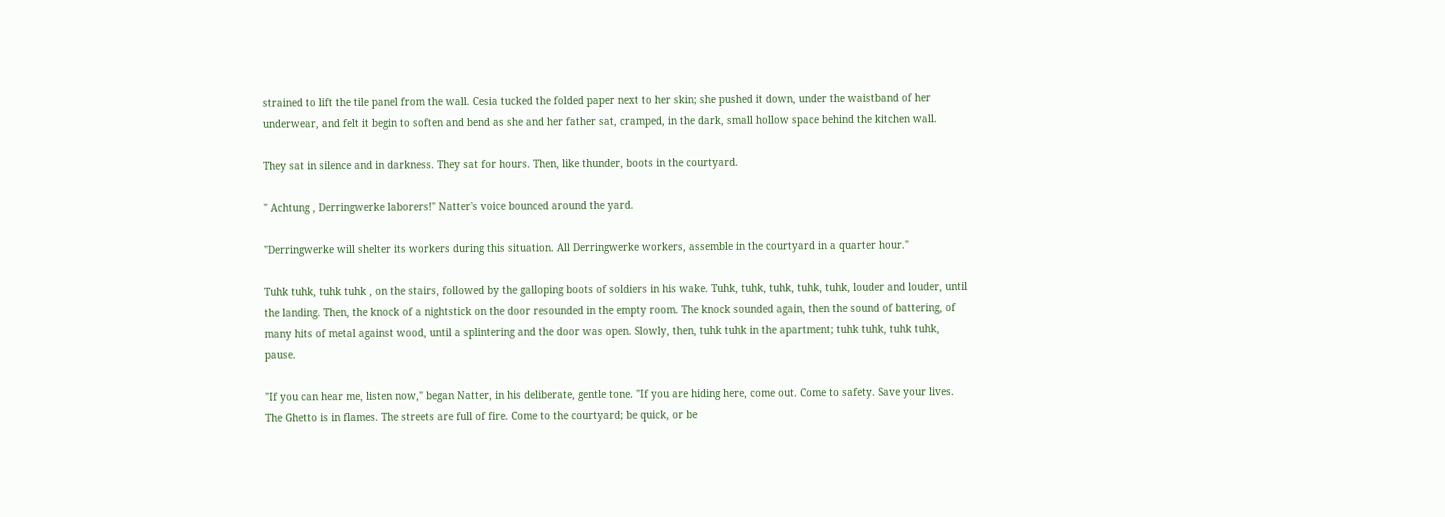strained to lift the tile panel from the wall. Cesia tucked the folded paper next to her skin; she pushed it down, under the waistband of her underwear, and felt it begin to soften and bend as she and her father sat, cramped, in the dark, small hollow space behind the kitchen wall.

They sat in silence and in darkness. They sat for hours. Then, like thunder, boots in the courtyard.

" Achtung , Derringwerke laborers!" Natter's voice bounced around the yard.

"Derringwerke will shelter its workers during this situation. All Derringwerke workers, assemble in the courtyard in a quarter hour."

Tuhk tuhk, tuhk tuhk , on the stairs, followed by the galloping boots of soldiers in his wake. Tuhk, tuhk, tuhk, tuhk, tuhk, louder and louder, until the landing. Then, the knock of a nightstick on the door resounded in the empty room. The knock sounded again, then the sound of battering, of many hits of metal against wood, until a splintering and the door was open. Slowly, then, tuhk tuhk in the apartment; tuhk tuhk, tuhk tuhk, pause.

"If you can hear me, listen now," began Natter, in his deliberate, gentle tone. "If you are hiding here, come out. Come to safety. Save your lives. The Ghetto is in flames. The streets are full of fire. Come to the courtyard; be quick, or be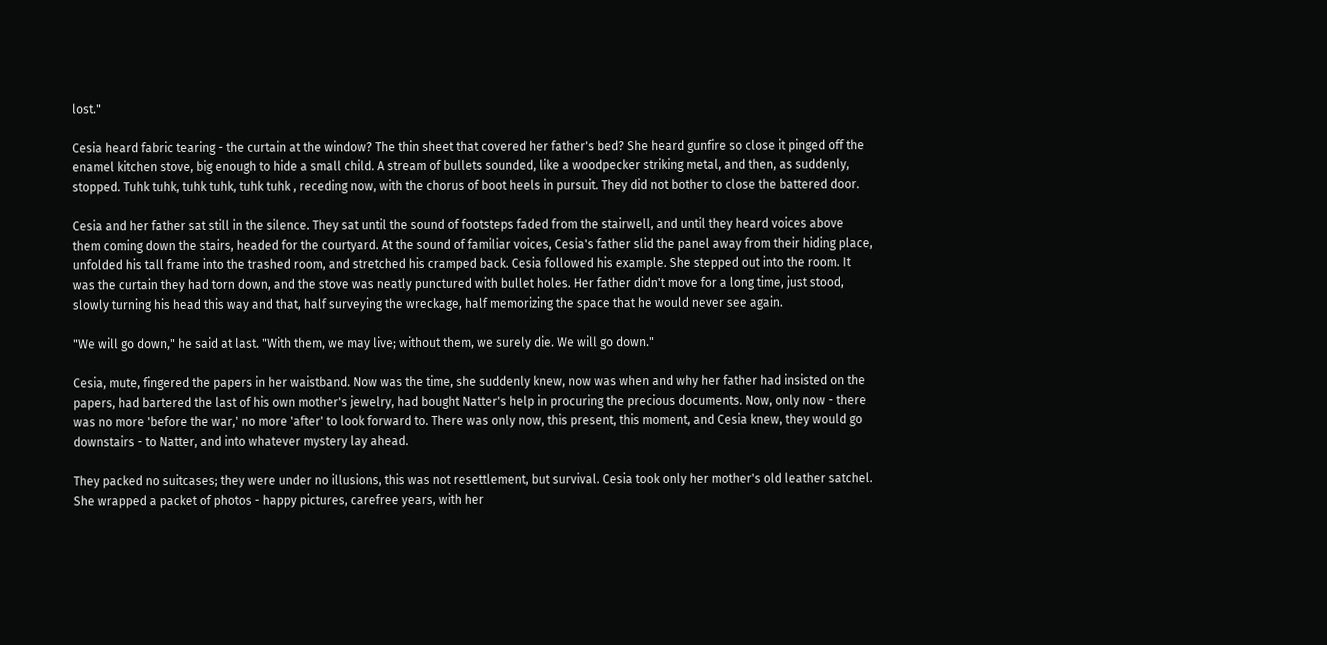lost."

Cesia heard fabric tearing - the curtain at the window? The thin sheet that covered her father's bed? She heard gunfire so close it pinged off the enamel kitchen stove, big enough to hide a small child. A stream of bullets sounded, like a woodpecker striking metal, and then, as suddenly, stopped. Tuhk tuhk, tuhk tuhk, tuhk tuhk , receding now, with the chorus of boot heels in pursuit. They did not bother to close the battered door.

Cesia and her father sat still in the silence. They sat until the sound of footsteps faded from the stairwell, and until they heard voices above them coming down the stairs, headed for the courtyard. At the sound of familiar voices, Cesia's father slid the panel away from their hiding place, unfolded his tall frame into the trashed room, and stretched his cramped back. Cesia followed his example. She stepped out into the room. It was the curtain they had torn down, and the stove was neatly punctured with bullet holes. Her father didn't move for a long time, just stood, slowly turning his head this way and that, half surveying the wreckage, half memorizing the space that he would never see again.

"We will go down," he said at last. "With them, we may live; without them, we surely die. We will go down."

Cesia, mute, fingered the papers in her waistband. Now was the time, she suddenly knew, now was when and why her father had insisted on the papers, had bartered the last of his own mother's jewelry, had bought Natter's help in procuring the precious documents. Now, only now - there was no more 'before the war,' no more 'after' to look forward to. There was only now, this present, this moment, and Cesia knew, they would go downstairs - to Natter, and into whatever mystery lay ahead.

They packed no suitcases; they were under no illusions, this was not resettlement, but survival. Cesia took only her mother's old leather satchel. She wrapped a packet of photos - happy pictures, carefree years, with her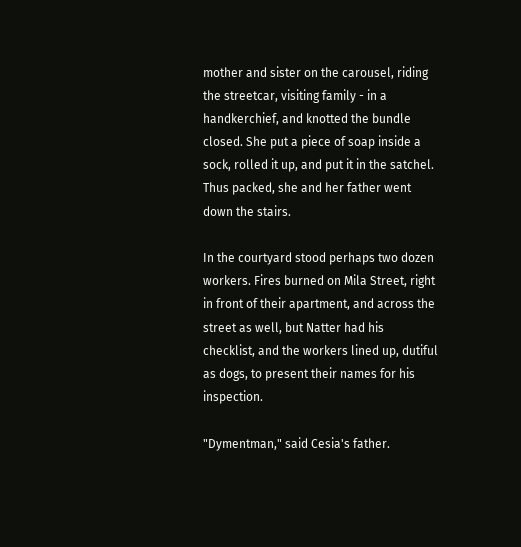mother and sister on the carousel, riding the streetcar, visiting family - in a handkerchief, and knotted the bundle closed. She put a piece of soap inside a sock, rolled it up, and put it in the satchel. Thus packed, she and her father went down the stairs.

In the courtyard stood perhaps two dozen workers. Fires burned on Mila Street, right in front of their apartment, and across the street as well, but Natter had his checklist, and the workers lined up, dutiful as dogs, to present their names for his inspection.

"Dymentman," said Cesia's father.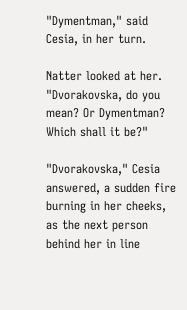"Dymentman," said Cesia, in her turn.

Natter looked at her. "Dvorakovska, do you mean? Or Dymentman? Which shall it be?"

"Dvorakovska," Cesia answered, a sudden fire burning in her cheeks, as the next person behind her in line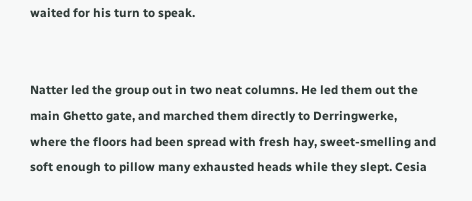waited for his turn to speak.


Natter led the group out in two neat columns. He led them out the main Ghetto gate, and marched them directly to Derringwerke, where the floors had been spread with fresh hay, sweet-smelling and soft enough to pillow many exhausted heads while they slept. Cesia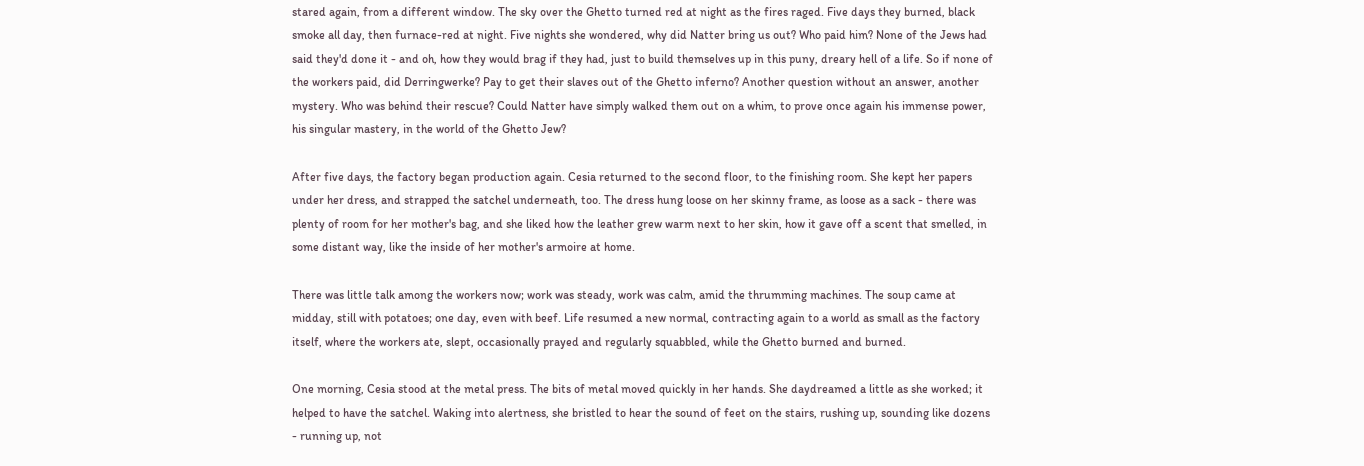stared again, from a different window. The sky over the Ghetto turned red at night as the fires raged. Five days they burned, black smoke all day, then furnace-red at night. Five nights she wondered, why did Natter bring us out? Who paid him? None of the Jews had said they'd done it - and oh, how they would brag if they had, just to build themselves up in this puny, dreary hell of a life. So if none of the workers paid, did Derringwerke? Pay to get their slaves out of the Ghetto inferno? Another question without an answer, another mystery. Who was behind their rescue? Could Natter have simply walked them out on a whim, to prove once again his immense power, his singular mastery, in the world of the Ghetto Jew?

After five days, the factory began production again. Cesia returned to the second floor, to the finishing room. She kept her papers under her dress, and strapped the satchel underneath, too. The dress hung loose on her skinny frame, as loose as a sack - there was plenty of room for her mother's bag, and she liked how the leather grew warm next to her skin, how it gave off a scent that smelled, in some distant way, like the inside of her mother's armoire at home.

There was little talk among the workers now; work was steady, work was calm, amid the thrumming machines. The soup came at midday, still with potatoes; one day, even with beef. Life resumed a new normal, contracting again to a world as small as the factory itself, where the workers ate, slept, occasionally prayed and regularly squabbled, while the Ghetto burned and burned.

One morning, Cesia stood at the metal press. The bits of metal moved quickly in her hands. She daydreamed a little as she worked; it helped to have the satchel. Waking into alertness, she bristled to hear the sound of feet on the stairs, rushing up, sounding like dozens - running up, not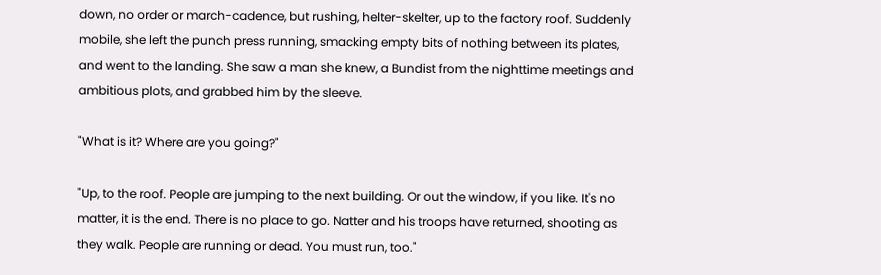down, no order or march-cadence, but rushing, helter-skelter, up to the factory roof. Suddenly mobile, she left the punch press running, smacking empty bits of nothing between its plates, and went to the landing. She saw a man she knew, a Bundist from the nighttime meetings and ambitious plots, and grabbed him by the sleeve.

"What is it? Where are you going?"

"Up, to the roof. People are jumping to the next building. Or out the window, if you like. It's no matter, it is the end. There is no place to go. Natter and his troops have returned, shooting as they walk. People are running or dead. You must run, too."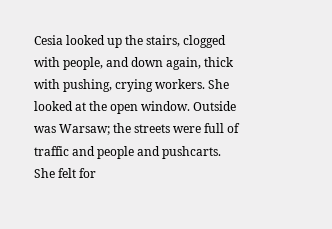Cesia looked up the stairs, clogged with people, and down again, thick with pushing, crying workers. She looked at the open window. Outside was Warsaw; the streets were full of traffic and people and pushcarts. She felt for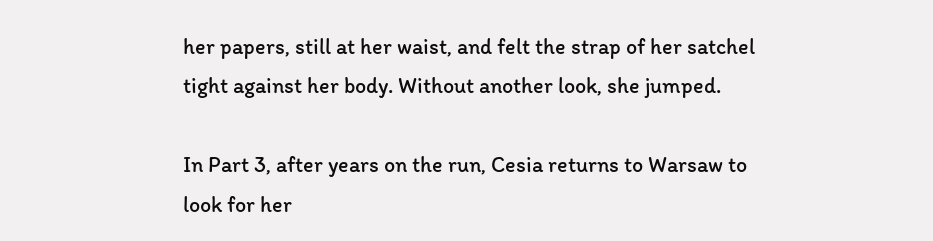her papers, still at her waist, and felt the strap of her satchel tight against her body. Without another look, she jumped.

In Part 3, after years on the run, Cesia returns to Warsaw to look for her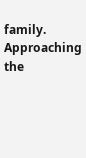family. Approaching the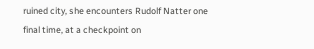ruined city, she encounters Rudolf Natter one final time, at a checkpoint on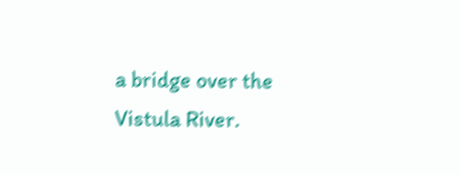a bridge over the Vistula River.